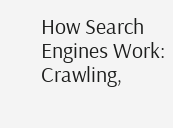How Search Engines Work: Crawling,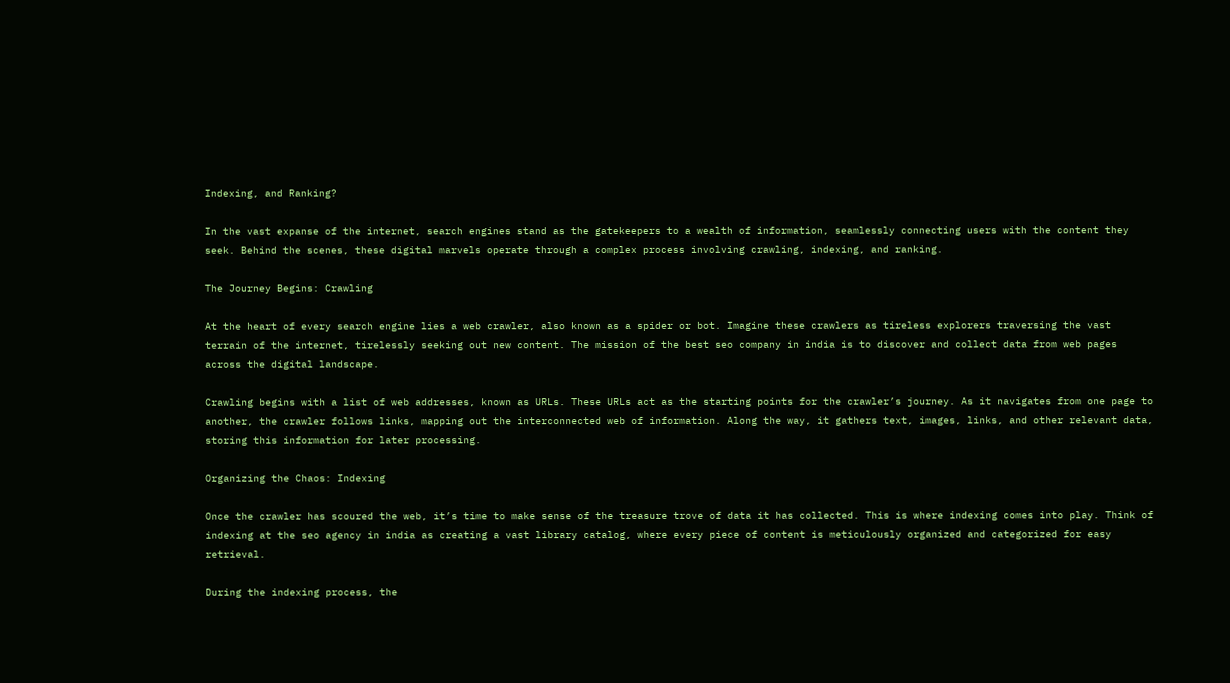Indexing, and Ranking?

In the vast expanse of the internet, search engines stand as the gatekeepers to a wealth of information, seamlessly connecting users with the content they seek. Behind the scenes, these digital marvels operate through a complex process involving crawling, indexing, and ranking.

The Journey Begins: Crawling

At the heart of every search engine lies a web crawler, also known as a spider or bot. Imagine these crawlers as tireless explorers traversing the vast terrain of the internet, tirelessly seeking out new content. The mission of the best seo company in india is to discover and collect data from web pages across the digital landscape.

Crawling begins with a list of web addresses, known as URLs. These URLs act as the starting points for the crawler’s journey. As it navigates from one page to another, the crawler follows links, mapping out the interconnected web of information. Along the way, it gathers text, images, links, and other relevant data, storing this information for later processing.

Organizing the Chaos: Indexing

Once the crawler has scoured the web, it’s time to make sense of the treasure trove of data it has collected. This is where indexing comes into play. Think of indexing at the seo agency in india as creating a vast library catalog, where every piece of content is meticulously organized and categorized for easy retrieval.

During the indexing process, the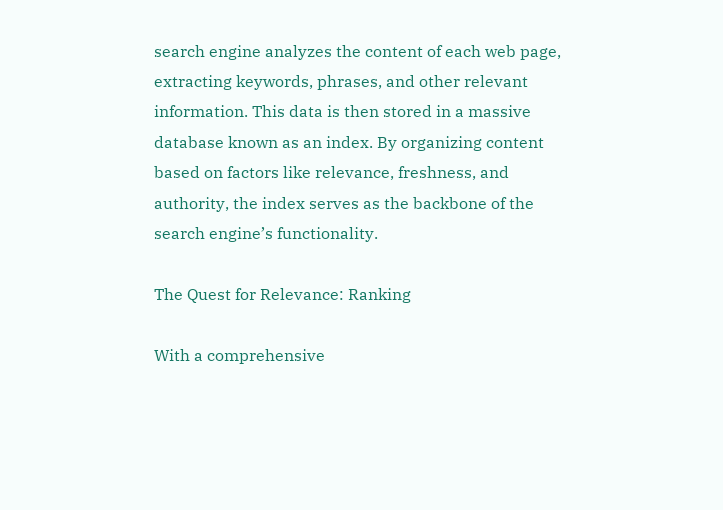search engine analyzes the content of each web page, extracting keywords, phrases, and other relevant information. This data is then stored in a massive database known as an index. By organizing content based on factors like relevance, freshness, and authority, the index serves as the backbone of the search engine’s functionality.

The Quest for Relevance: Ranking

With a comprehensive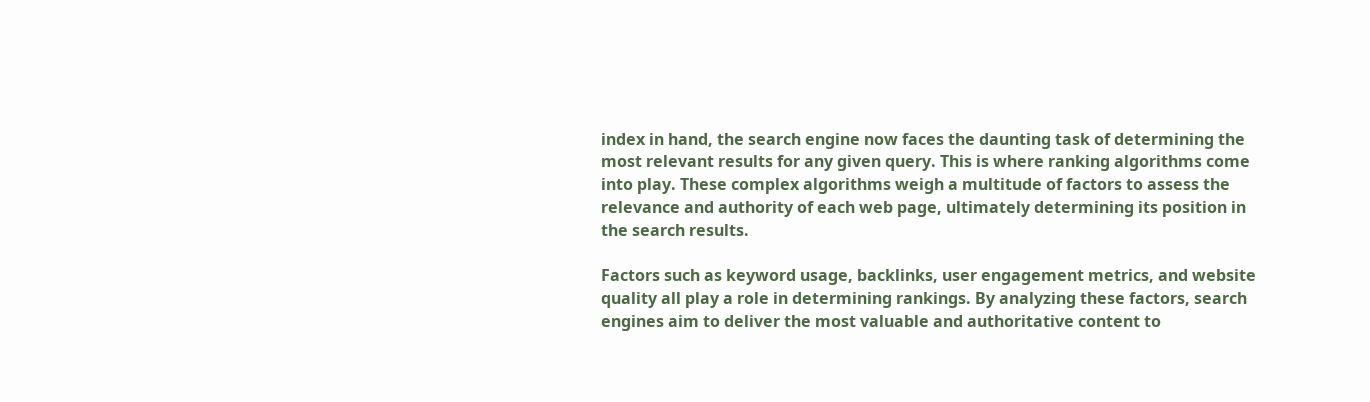index in hand, the search engine now faces the daunting task of determining the most relevant results for any given query. This is where ranking algorithms come into play. These complex algorithms weigh a multitude of factors to assess the relevance and authority of each web page, ultimately determining its position in the search results.

Factors such as keyword usage, backlinks, user engagement metrics, and website quality all play a role in determining rankings. By analyzing these factors, search engines aim to deliver the most valuable and authoritative content to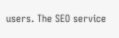users. The SEO service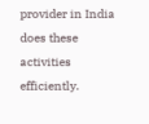provider in India does these activities efficiently.